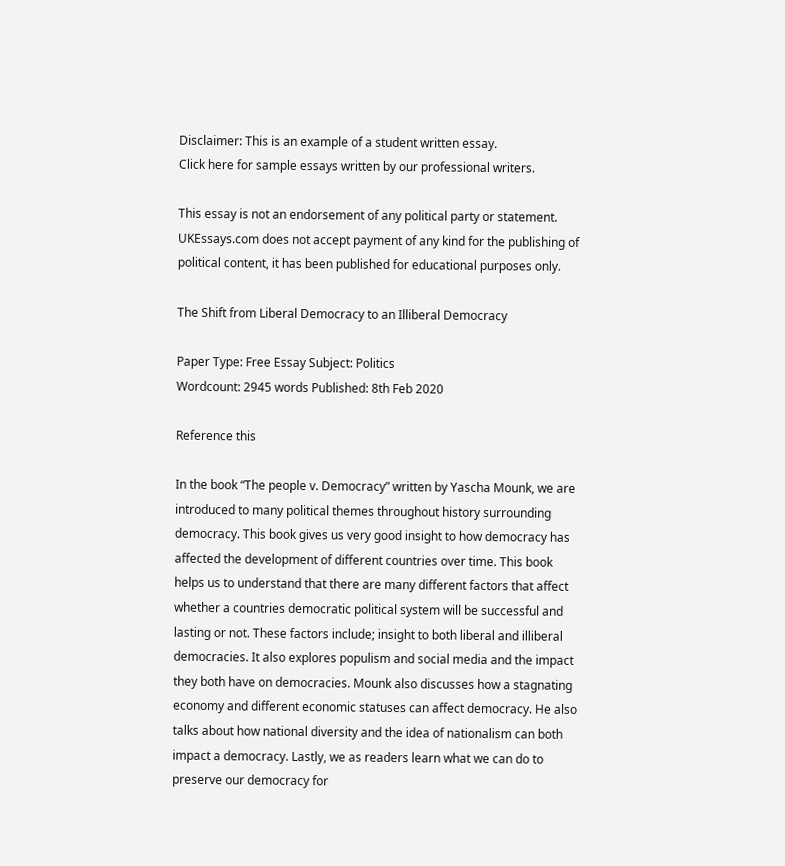Disclaimer: This is an example of a student written essay.
Click here for sample essays written by our professional writers.

This essay is not an endorsement of any political party or statement. UKEssays.com does not accept payment of any kind for the publishing of political content, it has been published for educational purposes only.

The Shift from Liberal Democracy to an Illiberal Democracy

Paper Type: Free Essay Subject: Politics
Wordcount: 2945 words Published: 8th Feb 2020

Reference this

In the book “The people v. Democracy” written by Yascha Mounk, we are introduced to many political themes throughout history surrounding democracy. This book gives us very good insight to how democracy has affected the development of different countries over time. This book helps us to understand that there are many different factors that affect whether a countries democratic political system will be successful and lasting or not. These factors include; insight to both liberal and illiberal democracies. It also explores populism and social media and the impact they both have on democracies. Mounk also discusses how a stagnating economy and different economic statuses can affect democracy. He also talks about how national diversity and the idea of nationalism can both impact a democracy. Lastly, we as readers learn what we can do to preserve our democracy for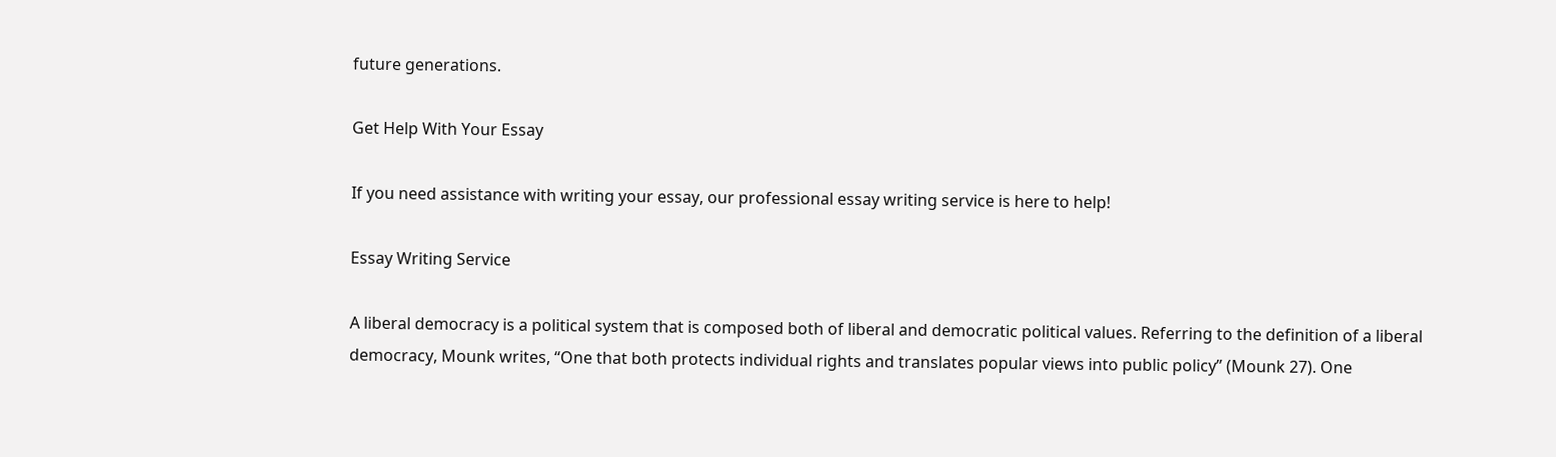future generations.

Get Help With Your Essay

If you need assistance with writing your essay, our professional essay writing service is here to help!

Essay Writing Service

A liberal democracy is a political system that is composed both of liberal and democratic political values. Referring to the definition of a liberal democracy, Mounk writes, “One that both protects individual rights and translates popular views into public policy” (Mounk 27). One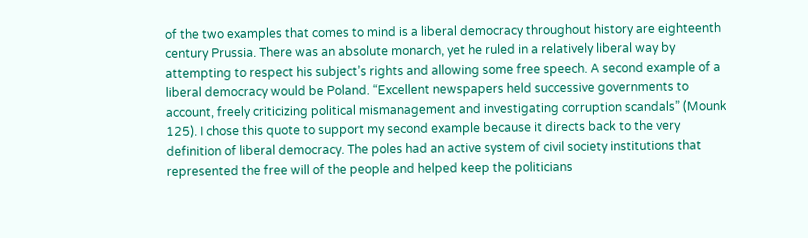of the two examples that comes to mind is a liberal democracy throughout history are eighteenth century Prussia. There was an absolute monarch, yet he ruled in a relatively liberal way by attempting to respect his subject’s rights and allowing some free speech. A second example of a liberal democracy would be Poland. “Excellent newspapers held successive governments to account, freely criticizing political mismanagement and investigating corruption scandals” (Mounk 125). I chose this quote to support my second example because it directs back to the very definition of liberal democracy. The poles had an active system of civil society institutions that represented the free will of the people and helped keep the politicians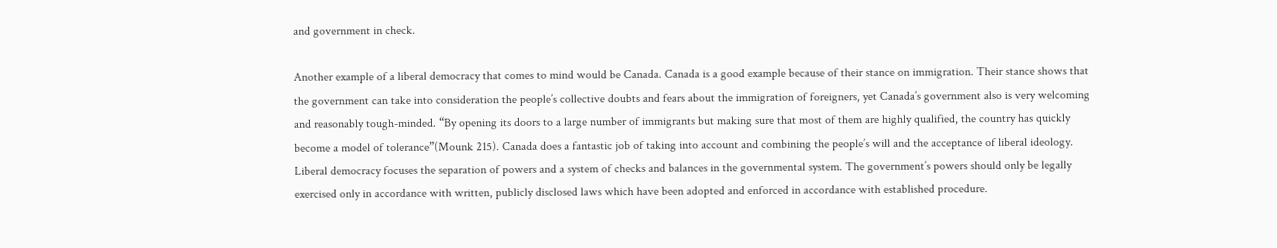and government in check.

Another example of a liberal democracy that comes to mind would be Canada. Canada is a good example because of their stance on immigration. Their stance shows that the government can take into consideration the people’s collective doubts and fears about the immigration of foreigners, yet Canada’s government also is very welcoming and reasonably tough-minded. “By opening its doors to a large number of immigrants but making sure that most of them are highly qualified, the country has quickly become a model of tolerance”(Mounk 215). Canada does a fantastic job of taking into account and combining the people’s will and the acceptance of liberal ideology. Liberal democracy focuses the separation of powers and a system of checks and balances in the governmental system. The government’s powers should only be legally exercised only in accordance with written, publicly disclosed laws which have been adopted and enforced in accordance with established procedure.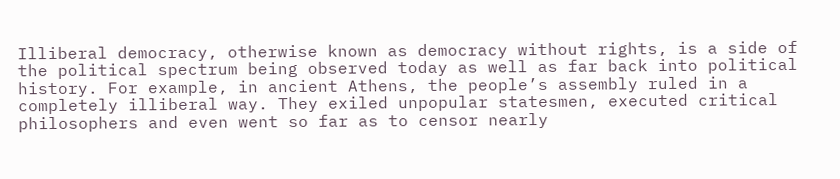Illiberal democracy, otherwise known as democracy without rights, is a side of the political spectrum being observed today as well as far back into political history. For example, in ancient Athens, the people’s assembly ruled in a completely illiberal way. They exiled unpopular statesmen, executed critical philosophers and even went so far as to censor nearly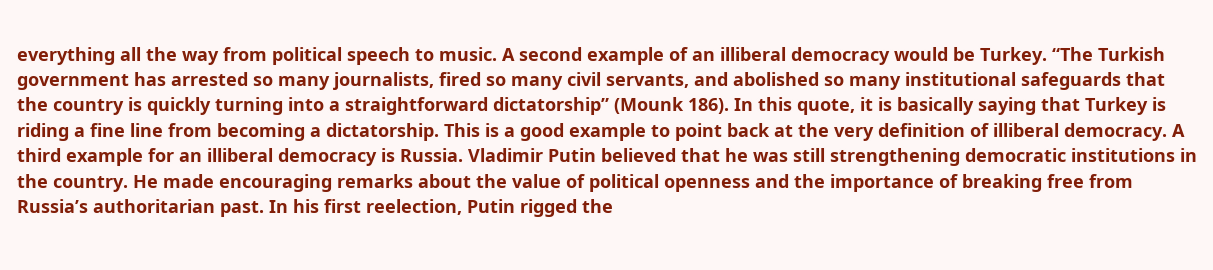everything all the way from political speech to music. A second example of an illiberal democracy would be Turkey. “The Turkish government has arrested so many journalists, fired so many civil servants, and abolished so many institutional safeguards that the country is quickly turning into a straightforward dictatorship” (Mounk 186). In this quote, it is basically saying that Turkey is riding a fine line from becoming a dictatorship. This is a good example to point back at the very definition of illiberal democracy. A third example for an illiberal democracy is Russia. Vladimir Putin believed that he was still strengthening democratic institutions in the country. He made encouraging remarks about the value of political openness and the importance of breaking free from Russia’s authoritarian past. In his first reelection, Putin rigged the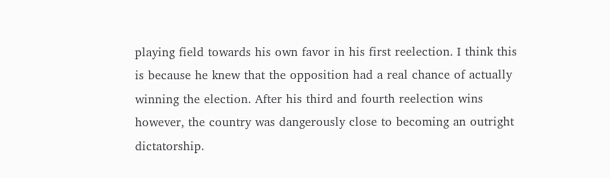playing field towards his own favor in his first reelection. I think this is because he knew that the opposition had a real chance of actually winning the election. After his third and fourth reelection wins however, the country was dangerously close to becoming an outright dictatorship.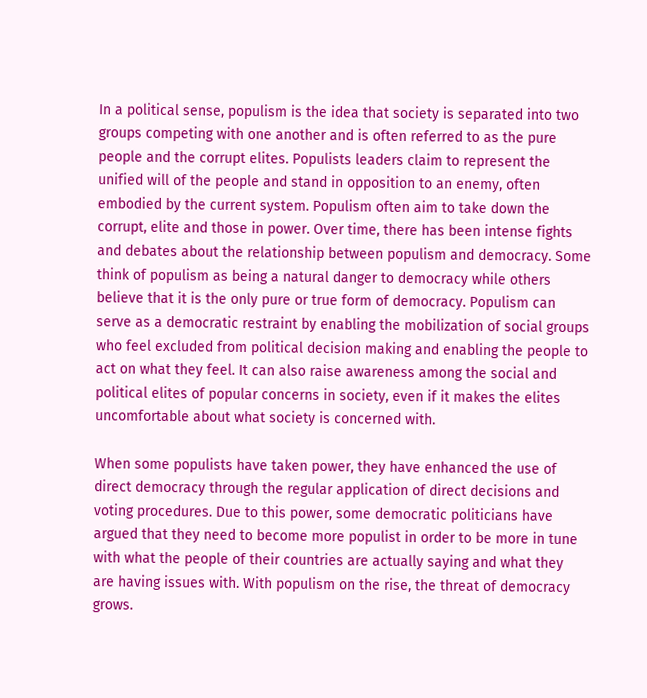In a political sense, populism is the idea that society is separated into two groups competing with one another and is often referred to as the pure people and the corrupt elites. Populists leaders claim to represent the unified will of the people and stand in opposition to an enemy, often embodied by the current system. Populism often aim to take down the corrupt, elite and those in power. Over time, there has been intense fights and debates about the relationship between populism and democracy. Some think of populism as being a natural danger to democracy while others believe that it is the only pure or true form of democracy. Populism can serve as a democratic restraint by enabling the mobilization of social groups who feel excluded from political decision making and enabling the people to act on what they feel. It can also raise awareness among the social and political elites of popular concerns in society, even if it makes the elites uncomfortable about what society is concerned with.

When some populists have taken power, they have enhanced the use of direct democracy through the regular application of direct decisions and voting procedures. Due to this power, some democratic politicians have argued that they need to become more populist in order to be more in tune with what the people of their countries are actually saying and what they are having issues with. With populism on the rise, the threat of democracy grows.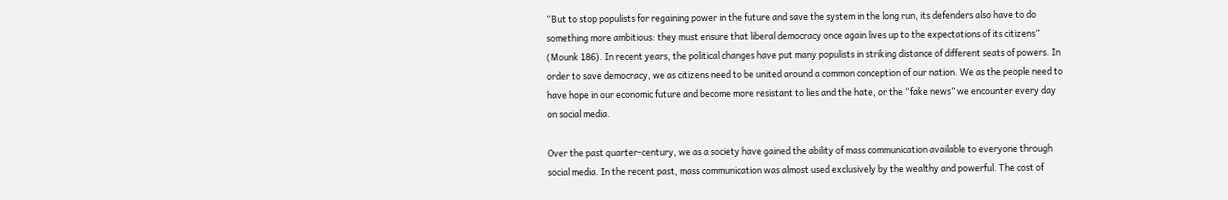“But to stop populists for regaining power in the future and save the system in the long run, its defenders also have to do something more ambitious: they must ensure that liberal democracy once again lives up to the expectations of its citizens” (Mounk 186). In recent years, the political changes have put many populists in striking distance of different seats of powers. In order to save democracy, we as citizens need to be united around a common conception of our nation. We as the people need to have hope in our economic future and become more resistant to lies and the hate, or the “fake news” we encounter every day on social media.

Over the past quarter-century, we as a society have gained the ability of mass communication available to everyone through social media. In the recent past, mass communication was almost used exclusively by the wealthy and powerful. The cost of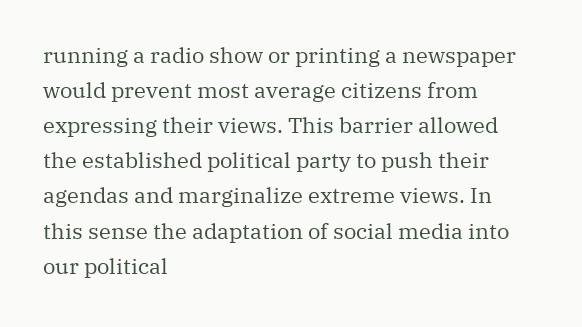running a radio show or printing a newspaper would prevent most average citizens from expressing their views. This barrier allowed the established political party to push their agendas and marginalize extreme views. In this sense the adaptation of social media into our political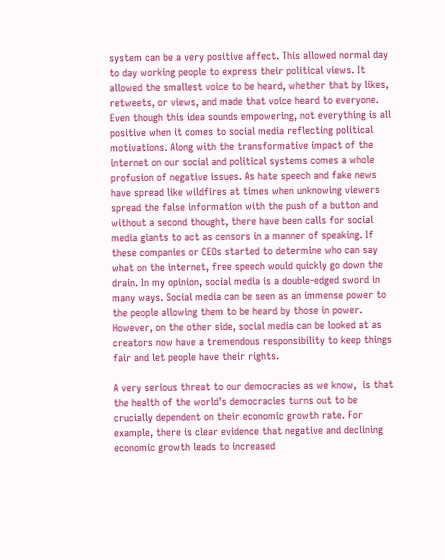system can be a very positive affect. This allowed normal day to day working people to express their political views. It allowed the smallest voice to be heard, whether that by likes, retweets, or views, and made that voice heard to everyone. Even though this idea sounds empowering, not everything is all positive when it comes to social media reflecting political motivations. Along with the transformative impact of the internet on our social and political systems comes a whole profusion of negative issues. As hate speech and fake news have spread like wildfires at times when unknowing viewers spread the false information with the push of a button and without a second thought, there have been calls for social media giants to act as censors in a manner of speaking. If these companies or CEOs started to determine who can say what on the internet, free speech would quickly go down the drain. In my opinion, social media is a double-edged sword in many ways. Social media can be seen as an immense power to the people allowing them to be heard by those in power. However, on the other side, social media can be looked at as creators now have a tremendous responsibility to keep things fair and let people have their rights.

A very serious threat to our democracies as we know,  is that the health of the world’s democracies turns out to be crucially dependent on their economic growth rate. For example, there is clear evidence that negative and declining economic growth leads to increased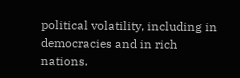political volatility, including in democracies and in rich nations.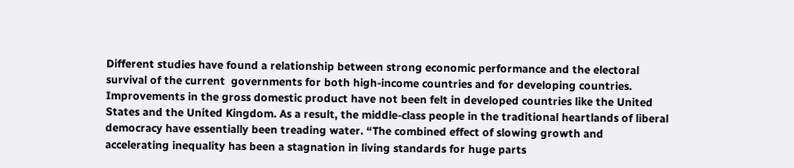Different studies have found a relationship between strong economic performance and the electoral survival of the current  governments for both high-income countries and for developing countries. Improvements in the gross domestic product have not been felt in developed countries like the United States and the United Kingdom. As a result, the middle-class people in the traditional heartlands of liberal democracy have essentially been treading water. “The combined effect of slowing growth and accelerating inequality has been a stagnation in living standards for huge parts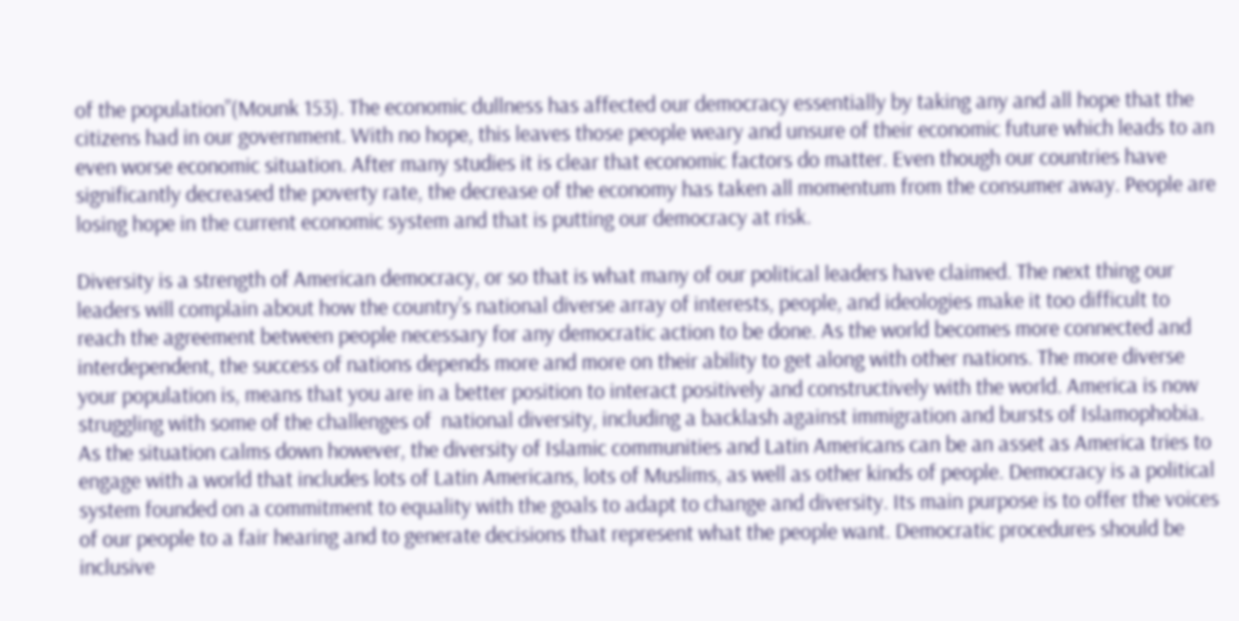of the population”(Mounk 153). The economic dullness has affected our democracy essentially by taking any and all hope that the citizens had in our government. With no hope, this leaves those people weary and unsure of their economic future which leads to an even worse economic situation. After many studies it is clear that economic factors do matter. Even though our countries have significantly decreased the poverty rate, the decrease of the economy has taken all momentum from the consumer away. People are losing hope in the current economic system and that is putting our democracy at risk.

Diversity is a strength of American democracy, or so that is what many of our political leaders have claimed. The next thing our leaders will complain about how the country’s national diverse array of interests, people, and ideologies make it too difficult to reach the agreement between people necessary for any democratic action to be done. As the world becomes more connected and interdependent, the success of nations depends more and more on their ability to get along with other nations. The more diverse your population is, means that you are in a better position to interact positively and constructively with the world. America is now struggling with some of the challenges of  national diversity, including a backlash against immigration and bursts of Islamophobia. As the situation calms down however, the diversity of Islamic communities and Latin Americans can be an asset as America tries to engage with a world that includes lots of Latin Americans, lots of Muslims, as well as other kinds of people. Democracy is a political system founded on a commitment to equality with the goals to adapt to change and diversity. Its main purpose is to offer the voices of our people to a fair hearing and to generate decisions that represent what the people want. Democratic procedures should be inclusive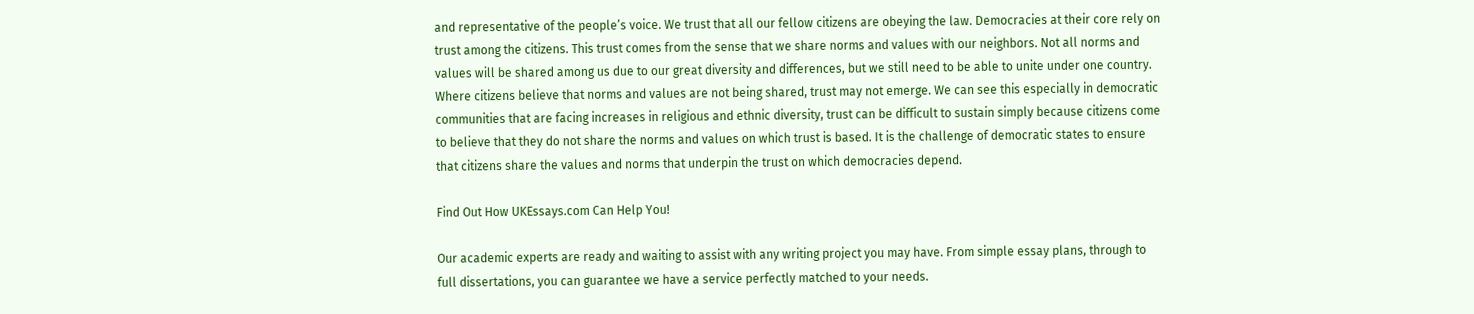and representative of the people’s voice. We trust that all our fellow citizens are obeying the law. Democracies at their core rely on trust among the citizens. This trust comes from the sense that we share norms and values with our neighbors. Not all norms and values will be shared among us due to our great diversity and differences, but we still need to be able to unite under one country. Where citizens believe that norms and values are not being shared, trust may not emerge. We can see this especially in democratic communities that are facing increases in religious and ethnic diversity, trust can be difficult to sustain simply because citizens come to believe that they do not share the norms and values on which trust is based. It is the challenge of democratic states to ensure that citizens share the values and norms that underpin the trust on which democracies depend.

Find Out How UKEssays.com Can Help You!

Our academic experts are ready and waiting to assist with any writing project you may have. From simple essay plans, through to full dissertations, you can guarantee we have a service perfectly matched to your needs.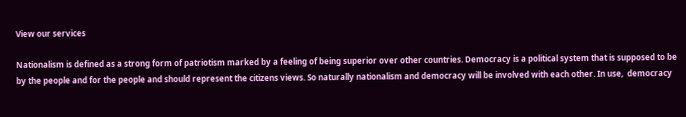View our services

Nationalism is defined as a strong form of patriotism marked by a feeling of being superior over other countries. Democracy is a political system that is supposed to be by the people and for the people and should represent the citizens views. So naturally nationalism and democracy will be involved with each other. In use,  democracy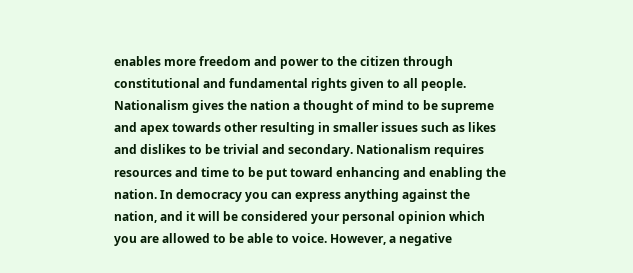enables more freedom and power to the citizen through constitutional and fundamental rights given to all people. Nationalism gives the nation a thought of mind to be supreme and apex towards other resulting in smaller issues such as likes and dislikes to be trivial and secondary. Nationalism requires resources and time to be put toward enhancing and enabling the nation. In democracy you can express anything against the nation, and it will be considered your personal opinion which you are allowed to be able to voice. However, a negative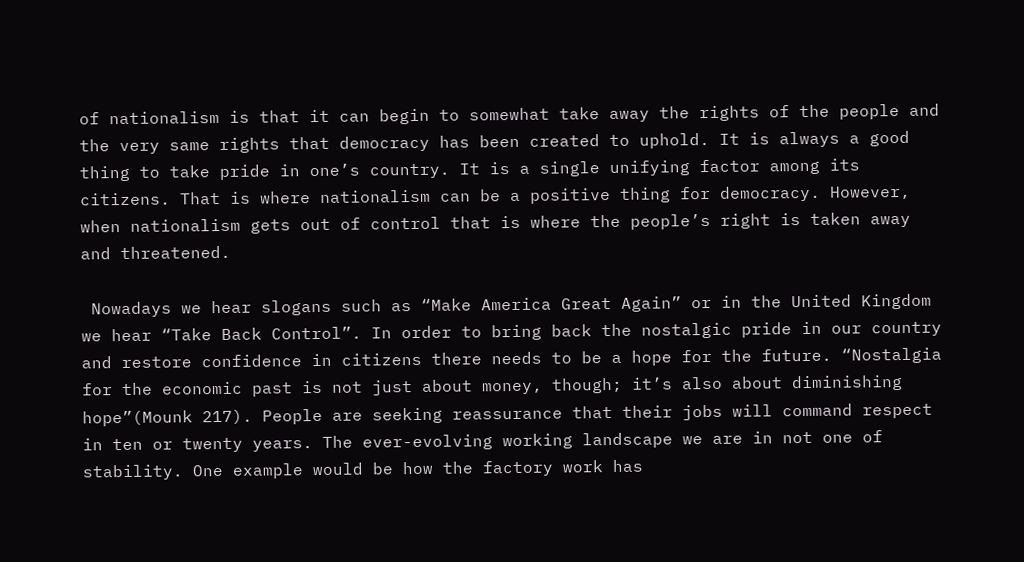of nationalism is that it can begin to somewhat take away the rights of the people and the very same rights that democracy has been created to uphold. It is always a good thing to take pride in one’s country. It is a single unifying factor among its citizens. That is where nationalism can be a positive thing for democracy. However, when nationalism gets out of control that is where the people’s right is taken away and threatened.

 Nowadays we hear slogans such as “Make America Great Again” or in the United Kingdom we hear “Take Back Control”. In order to bring back the nostalgic pride in our country and restore confidence in citizens there needs to be a hope for the future. “Nostalgia for the economic past is not just about money, though; it’s also about diminishing hope”(Mounk 217). People are seeking reassurance that their jobs will command respect in ten or twenty years. The ever-evolving working landscape we are in not one of stability. One example would be how the factory work has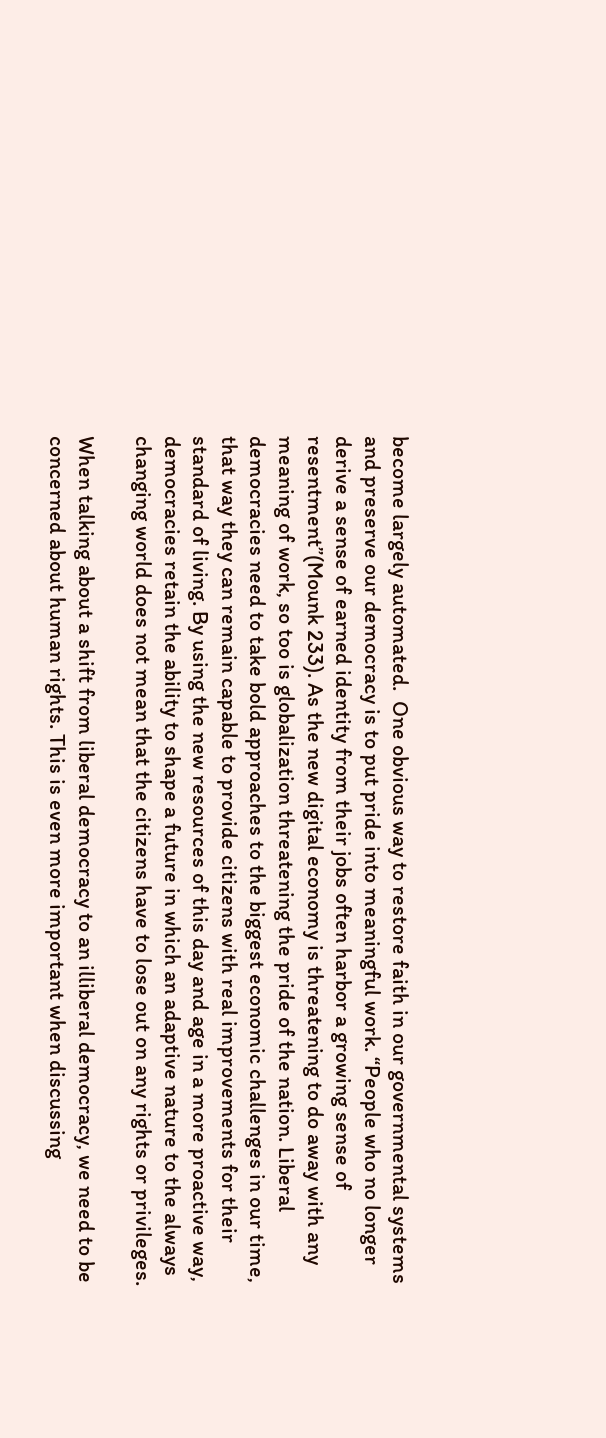become largely automated.  One obvious way to restore faith in our governmental systems and preserve our democracy is to put pride into meaningful work. “People who no longer derive a sense of earned identity from their jobs often harbor a growing sense of resentment”(Mounk 233). As the new digital economy is threatening to do away with any meaning of work, so too is globalization threatening the pride of the nation. Liberal democracies need to take bold approaches to the biggest economic challenges in our time, that way they can remain capable to provide citizens with real improvements for their standard of living. By using the new resources of this day and age in a more proactive way, democracies retain the ability to shape a future in which an adaptive nature to the always changing world does not mean that the citizens have to lose out on any rights or privileges.

When talking about a shift from liberal democracy to an illiberal democracy, we need to be concerned about human rights. This is even more important when discussing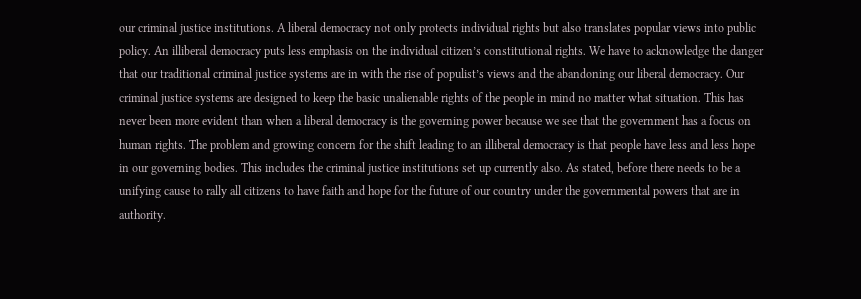our criminal justice institutions. A liberal democracy not only protects individual rights but also translates popular views into public policy. An illiberal democracy puts less emphasis on the individual citizen’s constitutional rights. We have to acknowledge the danger that our traditional criminal justice systems are in with the rise of populist’s views and the abandoning our liberal democracy. Our criminal justice systems are designed to keep the basic unalienable rights of the people in mind no matter what situation. This has never been more evident than when a liberal democracy is the governing power because we see that the government has a focus on human rights. The problem and growing concern for the shift leading to an illiberal democracy is that people have less and less hope in our governing bodies. This includes the criminal justice institutions set up currently also. As stated, before there needs to be a unifying cause to rally all citizens to have faith and hope for the future of our country under the governmental powers that are in authority.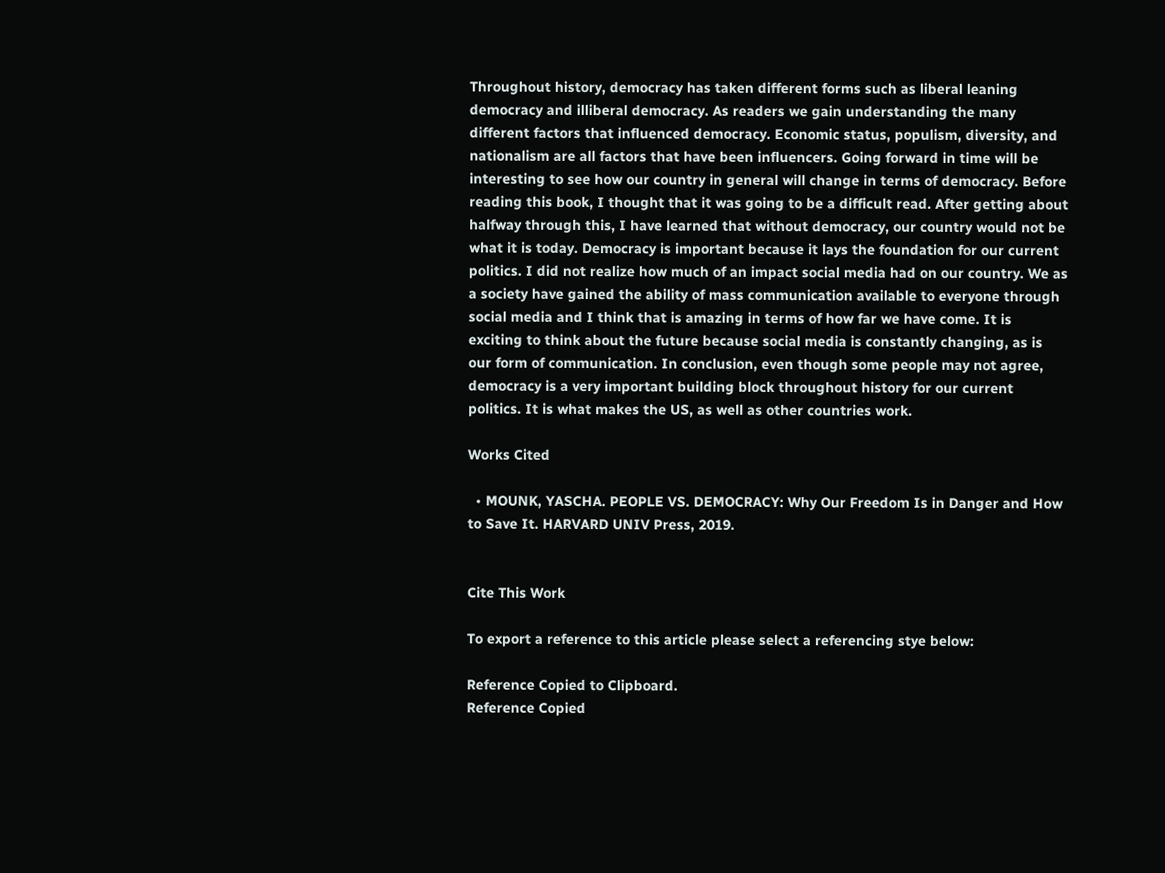Throughout history, democracy has taken different forms such as liberal leaning democracy and illiberal democracy. As readers we gain understanding the many different factors that influenced democracy. Economic status, populism, diversity, and nationalism are all factors that have been influencers. Going forward in time will be interesting to see how our country in general will change in terms of democracy. Before reading this book, I thought that it was going to be a difficult read. After getting about halfway through this, I have learned that without democracy, our country would not be what it is today. Democracy is important because it lays the foundation for our current politics. I did not realize how much of an impact social media had on our country. We as a society have gained the ability of mass communication available to everyone through social media and I think that is amazing in terms of how far we have come. It is exciting to think about the future because social media is constantly changing, as is our form of communication. In conclusion, even though some people may not agree, democracy is a very important building block throughout history for our current politics. It is what makes the US, as well as other countries work.

Works Cited

  • MOUNK, YASCHA. PEOPLE VS. DEMOCRACY: Why Our Freedom Is in Danger and How to Save It. HARVARD UNIV Press, 2019.


Cite This Work

To export a reference to this article please select a referencing stye below:

Reference Copied to Clipboard.
Reference Copied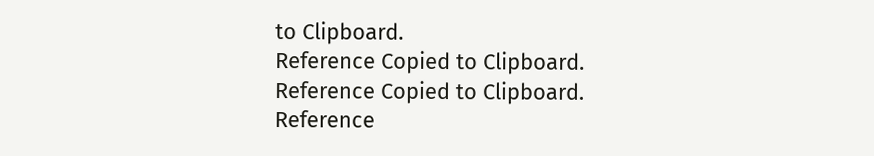to Clipboard.
Reference Copied to Clipboard.
Reference Copied to Clipboard.
Reference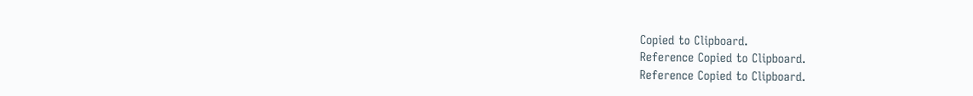Copied to Clipboard.
Reference Copied to Clipboard.
Reference Copied to Clipboard.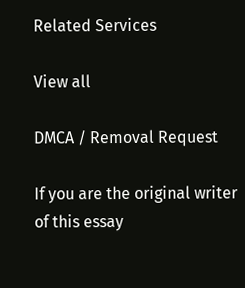Related Services

View all

DMCA / Removal Request

If you are the original writer of this essay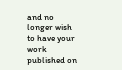and no longer wish to have your work published on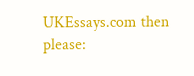UKEssays.com then please: